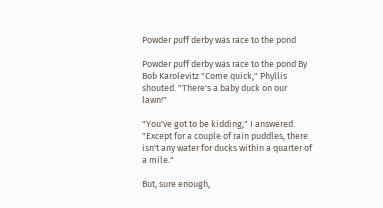Powder puff derby was race to the pond

Powder puff derby was race to the pond By Bob Karolevitz "Come quick," Phyllis shouted. "There's a baby duck on our lawn!"

"You've got to be kidding," I answered. "Except for a couple of rain puddles, there isn't any water for ducks within a quarter of a mile."

But, sure enough,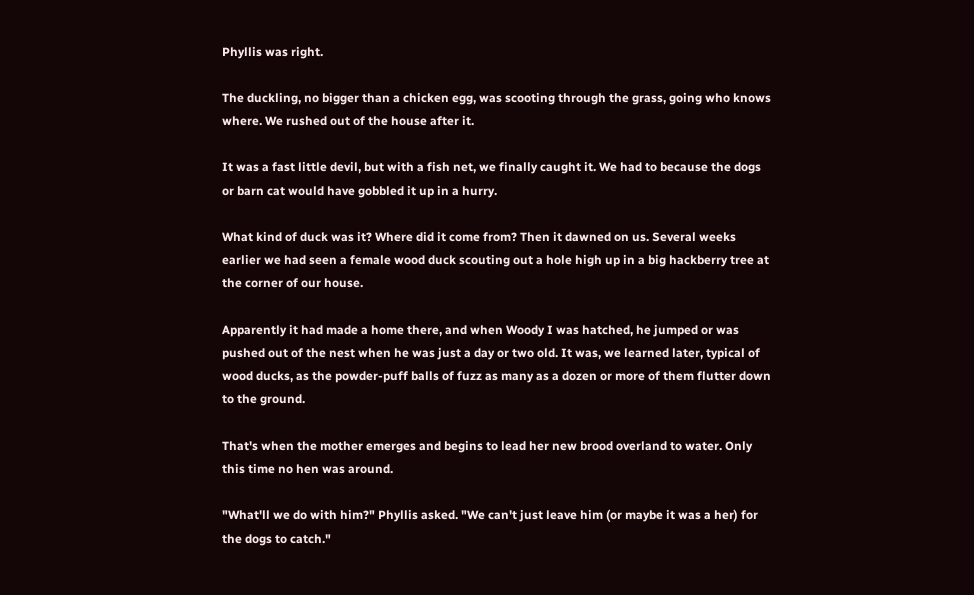Phyllis was right.

The duckling, no bigger than a chicken egg, was scooting through the grass, going who knows where. We rushed out of the house after it.

It was a fast little devil, but with a fish net, we finally caught it. We had to because the dogs or barn cat would have gobbled it up in a hurry.

What kind of duck was it? Where did it come from? Then it dawned on us. Several weeks earlier we had seen a female wood duck scouting out a hole high up in a big hackberry tree at the corner of our house.

Apparently it had made a home there, and when Woody I was hatched, he jumped or was pushed out of the nest when he was just a day or two old. It was, we learned later, typical of wood ducks, as the powder-puff balls of fuzz as many as a dozen or more of them flutter down to the ground.

That's when the mother emerges and begins to lead her new brood overland to water. Only this time no hen was around.

"What'll we do with him?" Phyllis asked. "We can't just leave him (or maybe it was a her) for the dogs to catch."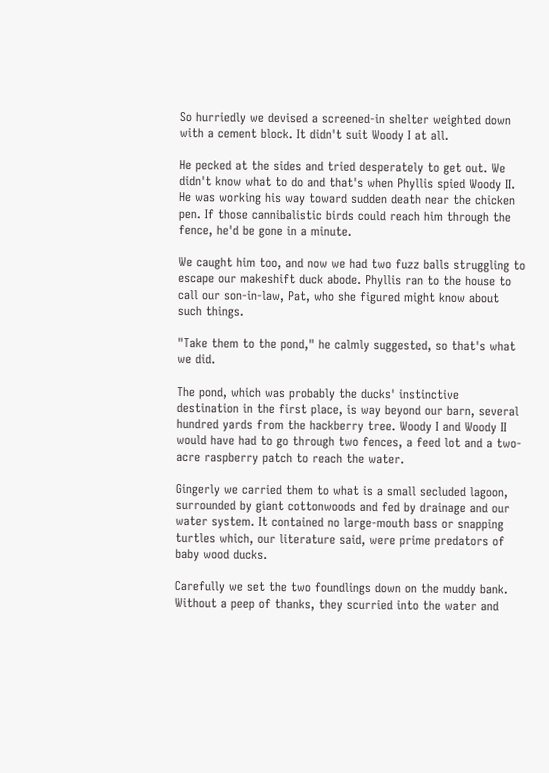So hurriedly we devised a screened-in shelter weighted down with a cement block. It didn't suit Woody I at all.

He pecked at the sides and tried desperately to get out. We didn't know what to do and that's when Phyllis spied Woody II. He was working his way toward sudden death near the chicken pen. If those cannibalistic birds could reach him through the fence, he'd be gone in a minute.

We caught him too, and now we had two fuzz balls struggling to escape our makeshift duck abode. Phyllis ran to the house to call our son-in-law, Pat, who she figured might know about such things.

"Take them to the pond," he calmly suggested, so that's what we did.

The pond, which was probably the ducks' instinctive destination in the first place, is way beyond our barn, several hundred yards from the hackberry tree. Woody I and Woody II would have had to go through two fences, a feed lot and a two-acre raspberry patch to reach the water.

Gingerly we carried them to what is a small secluded lagoon, surrounded by giant cottonwoods and fed by drainage and our water system. It contained no large-mouth bass or snapping turtles which, our literature said, were prime predators of baby wood ducks.

Carefully we set the two foundlings down on the muddy bank. Without a peep of thanks, they scurried into the water and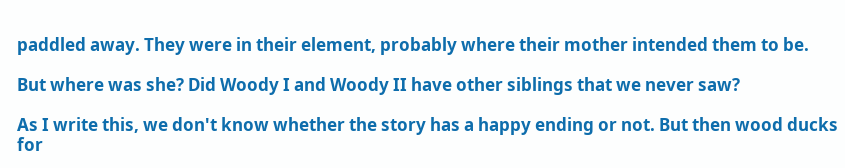paddled away. They were in their element, probably where their mother intended them to be.

But where was she? Did Woody I and Woody II have other siblings that we never saw?

As I write this, we don't know whether the story has a happy ending or not. But then wood ducks for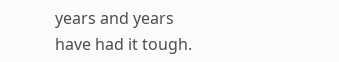years and years have had it tough.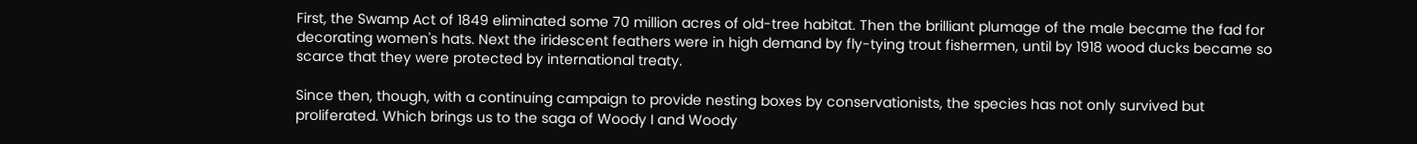First, the Swamp Act of 1849 eliminated some 70 million acres of old-tree habitat. Then the brilliant plumage of the male became the fad for decorating women's hats. Next the iridescent feathers were in high demand by fly-tying trout fishermen, until by 1918 wood ducks became so scarce that they were protected by international treaty.

Since then, though, with a continuing campaign to provide nesting boxes by conservationists, the species has not only survived but proliferated. Which brings us to the saga of Woody I and Woody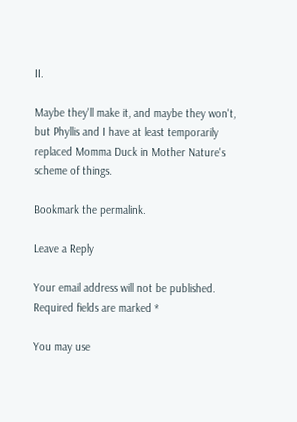II.

Maybe they'll make it, and maybe they won't, but Phyllis and I have at least temporarily replaced Momma Duck in Mother Nature's scheme of things.

Bookmark the permalink.

Leave a Reply

Your email address will not be published. Required fields are marked *

You may use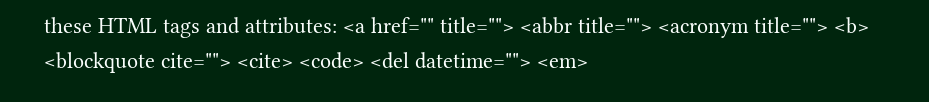these HTML tags and attributes: <a href="" title=""> <abbr title=""> <acronym title=""> <b> <blockquote cite=""> <cite> <code> <del datetime=""> <em>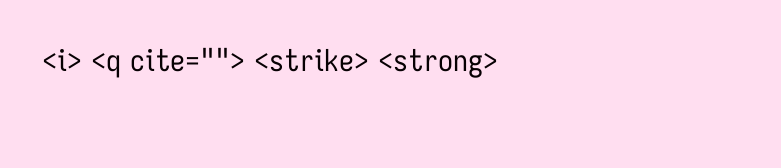<i> <q cite=""> <strike> <strong>